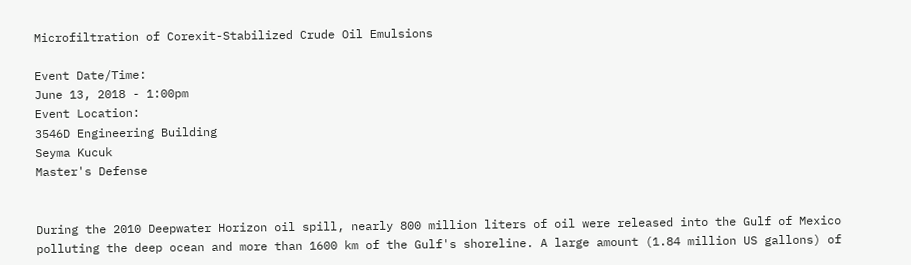Microfiltration of Corexit-Stabilized Crude Oil Emulsions

Event Date/Time:
June 13, 2018 - 1:00pm
Event Location:
3546D Engineering Building
Seyma Kucuk
Master's Defense


During the 2010 Deepwater Horizon oil spill, nearly 800 million liters of oil were released into the Gulf of Mexico polluting the deep ocean and more than 1600 km of the Gulf's shoreline. A large amount (1.84 million US gallons) of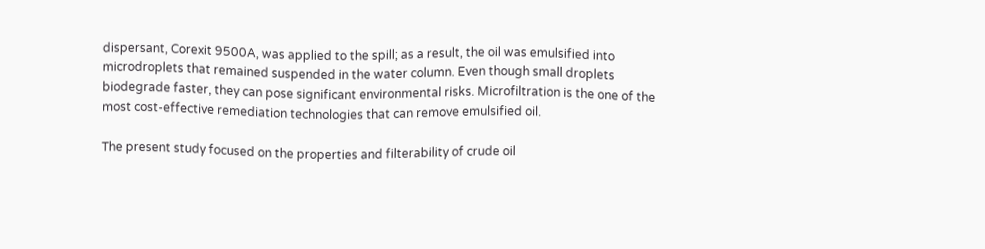dispersant, Corexit 9500A, was applied to the spill; as a result, the oil was emulsified into microdroplets that remained suspended in the water column. Even though small droplets biodegrade faster, they can pose significant environmental risks. Microfiltration is the one of the most cost-effective remediation technologies that can remove emulsified oil.

The present study focused on the properties and filterability of crude oil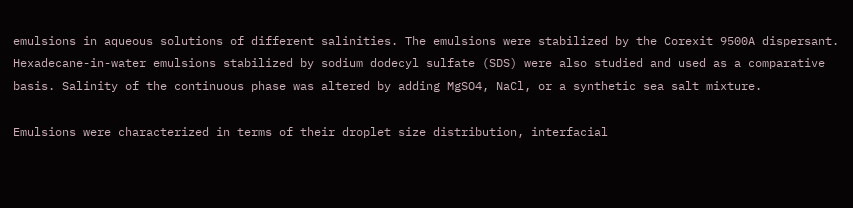emulsions in aqueous solutions of different salinities. The emulsions were stabilized by the Corexit 9500A dispersant. Hexadecane-in-water emulsions stabilized by sodium dodecyl sulfate (SDS) were also studied and used as a comparative basis. Salinity of the continuous phase was altered by adding MgSO4, NaCl, or a synthetic sea salt mixture.

Emulsions were characterized in terms of their droplet size distribution, interfacial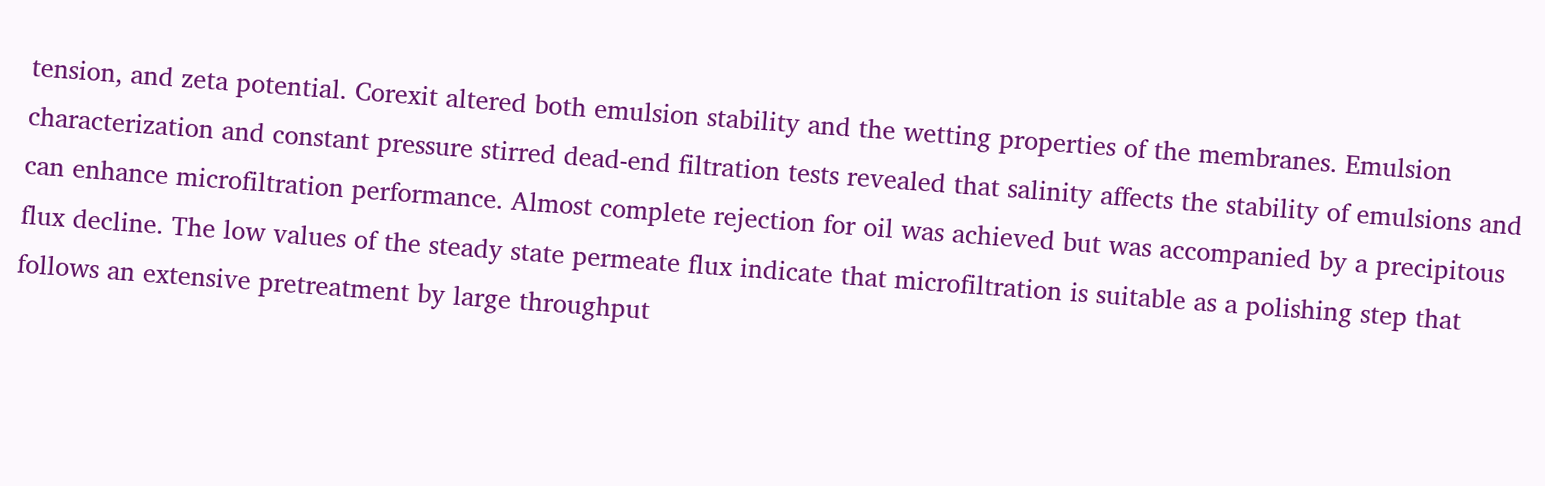tension, and zeta potential. Corexit altered both emulsion stability and the wetting properties of the membranes. Emulsion characterization and constant pressure stirred dead-end filtration tests revealed that salinity affects the stability of emulsions and can enhance microfiltration performance. Almost complete rejection for oil was achieved but was accompanied by a precipitous flux decline. The low values of the steady state permeate flux indicate that microfiltration is suitable as a polishing step that follows an extensive pretreatment by large throughput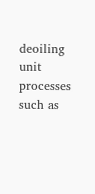deoiling unit processes such as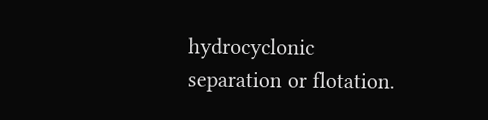hydrocyclonic separation or flotation.